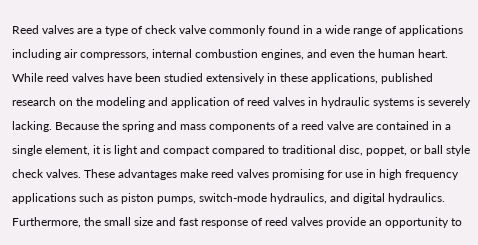Reed valves are a type of check valve commonly found in a wide range of applications including air compressors, internal combustion engines, and even the human heart. While reed valves have been studied extensively in these applications, published research on the modeling and application of reed valves in hydraulic systems is severely lacking. Because the spring and mass components of a reed valve are contained in a single element, it is light and compact compared to traditional disc, poppet, or ball style check valves. These advantages make reed valves promising for use in high frequency applications such as piston pumps, switch-mode hydraulics, and digital hydraulics. Furthermore, the small size and fast response of reed valves provide an opportunity to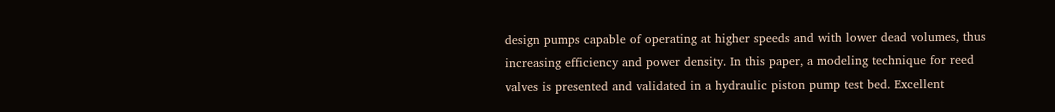design pumps capable of operating at higher speeds and with lower dead volumes, thus increasing efficiency and power density. In this paper, a modeling technique for reed valves is presented and validated in a hydraulic piston pump test bed. Excellent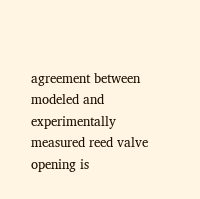agreement between modeled and experimentally measured reed valve opening is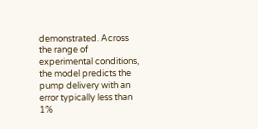demonstrated. Across the range of experimental conditions, the model predicts the pump delivery with an error typically less than 1%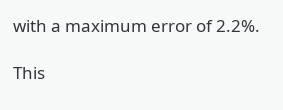with a maximum error of 2.2%.

This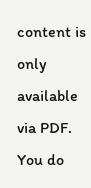content is only available via PDF.
You do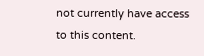not currently have access to this content.